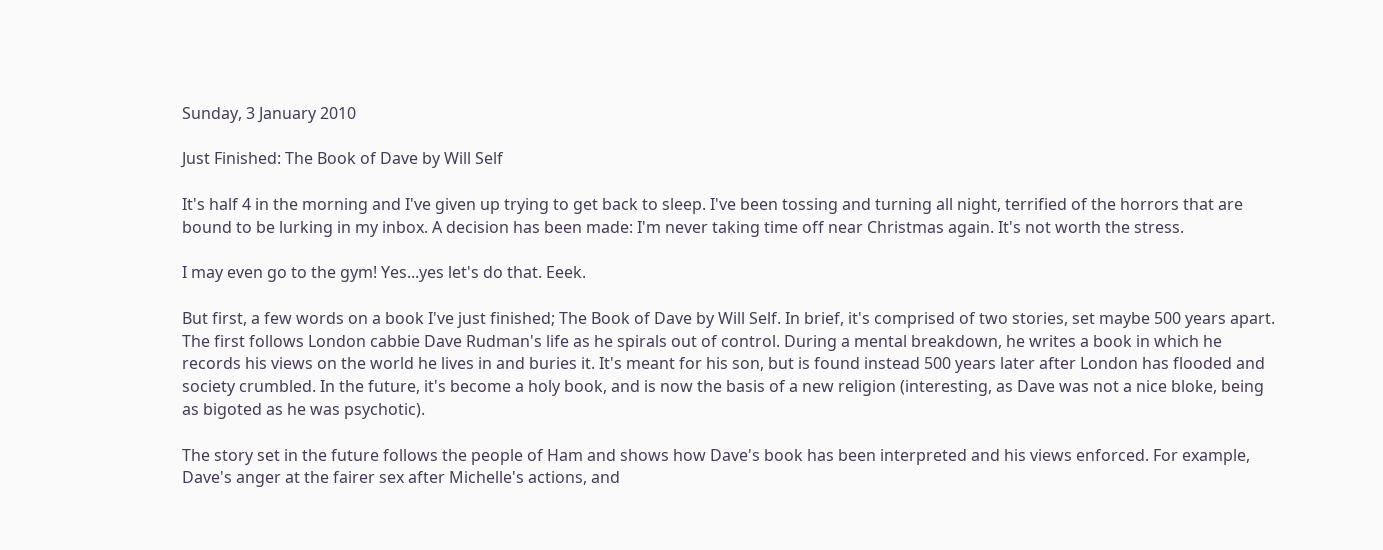Sunday, 3 January 2010

Just Finished: The Book of Dave by Will Self

It's half 4 in the morning and I've given up trying to get back to sleep. I've been tossing and turning all night, terrified of the horrors that are bound to be lurking in my inbox. A decision has been made: I'm never taking time off near Christmas again. It's not worth the stress.

I may even go to the gym! Yes...yes let's do that. Eeek.

But first, a few words on a book I've just finished; The Book of Dave by Will Self. In brief, it's comprised of two stories, set maybe 500 years apart. The first follows London cabbie Dave Rudman's life as he spirals out of control. During a mental breakdown, he writes a book in which he records his views on the world he lives in and buries it. It's meant for his son, but is found instead 500 years later after London has flooded and society crumbled. In the future, it's become a holy book, and is now the basis of a new religion (interesting, as Dave was not a nice bloke, being as bigoted as he was psychotic).

The story set in the future follows the people of Ham and shows how Dave's book has been interpreted and his views enforced. For example, Dave's anger at the fairer sex after Michelle's actions, and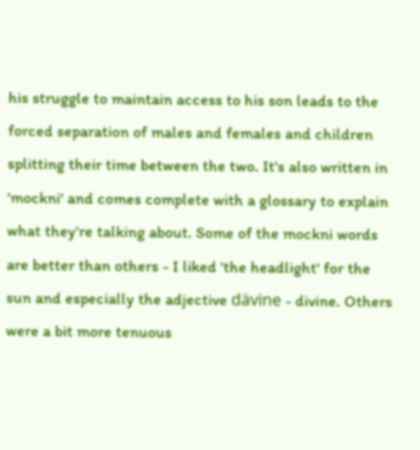his struggle to maintain access to his son leads to the forced separation of males and females and children splitting their time between the two. It's also written in 'mockni' and comes complete with a glossary to explain what they're talking about. Some of the mockni words are better than others - I liked 'the headlight' for the sun and especially the adjective dävine - divine. Others were a bit more tenuous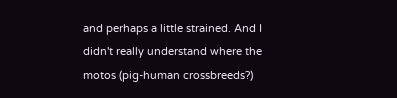and perhaps a little strained. And I didn't really understand where the motos (pig-human crossbreeds?)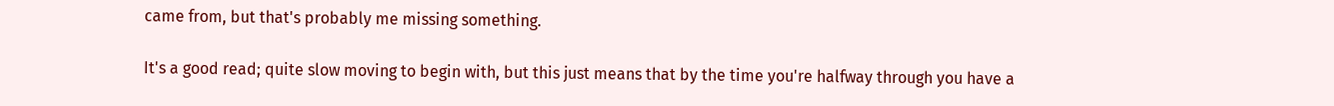came from, but that's probably me missing something.

It's a good read; quite slow moving to begin with, but this just means that by the time you're halfway through you have a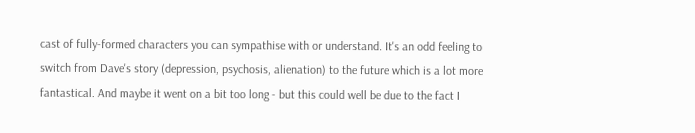cast of fully-formed characters you can sympathise with or understand. It's an odd feeling to switch from Dave's story (depression, psychosis, alienation) to the future which is a lot more fantastical. And maybe it went on a bit too long - but this could well be due to the fact I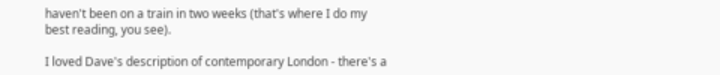haven't been on a train in two weeks (that's where I do my best reading, you see).

I loved Dave's description of contemporary London - there's a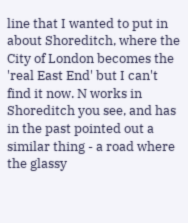line that I wanted to put in about Shoreditch, where the City of London becomes the 'real East End' but I can't find it now. N works in Shoreditch you see, and has in the past pointed out a similar thing - a road where the glassy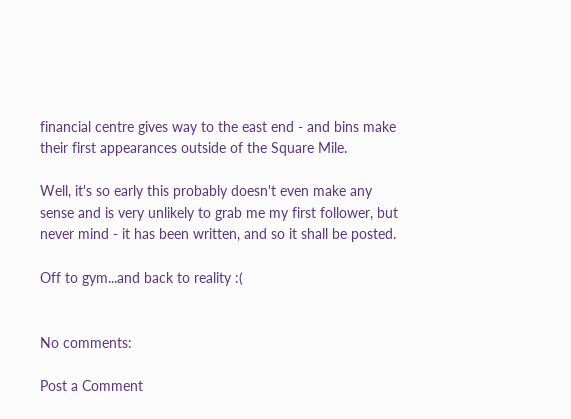financial centre gives way to the east end - and bins make their first appearances outside of the Square Mile.

Well, it's so early this probably doesn't even make any sense and is very unlikely to grab me my first follower, but never mind - it has been written, and so it shall be posted.

Off to gym...and back to reality :(


No comments:

Post a Comment